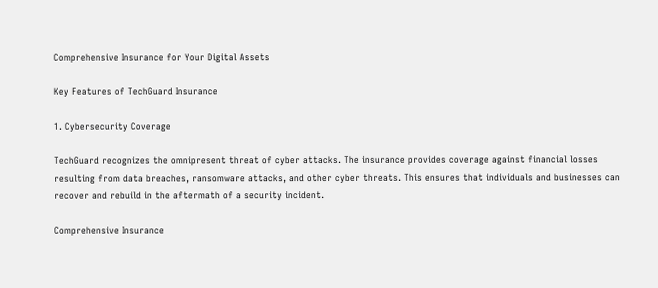Comprehensive Insurance for Your Digital Assets

Key Features of TechGuard Insurance

1. Cybersecurity Coverage

TechGuard recognizes the omnipresent threat of cyber attacks. The insurance provides coverage against financial losses resulting from data breaches, ransomware attacks, and other cyber threats. This ensures that individuals and businesses can recover and rebuild in the aftermath of a security incident.

Comprehensive Insurance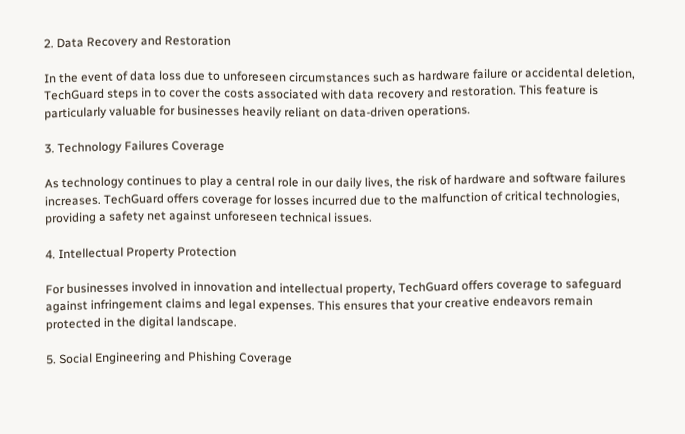2. Data Recovery and Restoration

In the event of data loss due to unforeseen circumstances such as hardware failure or accidental deletion, TechGuard steps in to cover the costs associated with data recovery and restoration. This feature is particularly valuable for businesses heavily reliant on data-driven operations.

3. Technology Failures Coverage

As technology continues to play a central role in our daily lives, the risk of hardware and software failures increases. TechGuard offers coverage for losses incurred due to the malfunction of critical technologies, providing a safety net against unforeseen technical issues.

4. Intellectual Property Protection

For businesses involved in innovation and intellectual property, TechGuard offers coverage to safeguard against infringement claims and legal expenses. This ensures that your creative endeavors remain protected in the digital landscape.

5. Social Engineering and Phishing Coverage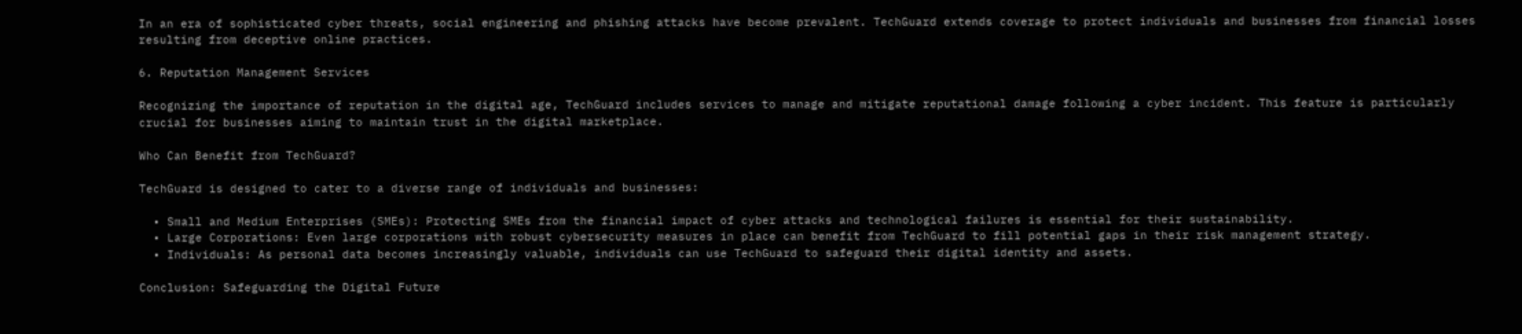In an era of sophisticated cyber threats, social engineering and phishing attacks have become prevalent. TechGuard extends coverage to protect individuals and businesses from financial losses resulting from deceptive online practices.

6. Reputation Management Services

Recognizing the importance of reputation in the digital age, TechGuard includes services to manage and mitigate reputational damage following a cyber incident. This feature is particularly crucial for businesses aiming to maintain trust in the digital marketplace.

Who Can Benefit from TechGuard?

TechGuard is designed to cater to a diverse range of individuals and businesses:

  • Small and Medium Enterprises (SMEs): Protecting SMEs from the financial impact of cyber attacks and technological failures is essential for their sustainability.
  • Large Corporations: Even large corporations with robust cybersecurity measures in place can benefit from TechGuard to fill potential gaps in their risk management strategy.
  • Individuals: As personal data becomes increasingly valuable, individuals can use TechGuard to safeguard their digital identity and assets.

Conclusion: Safeguarding the Digital Future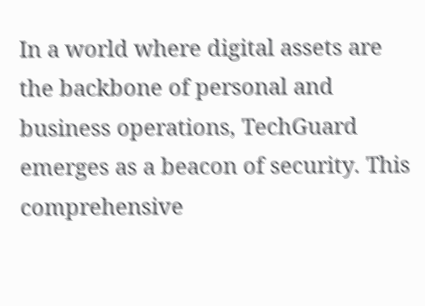In a world where digital assets are the backbone of personal and business operations, TechGuard emerges as a beacon of security. This comprehensive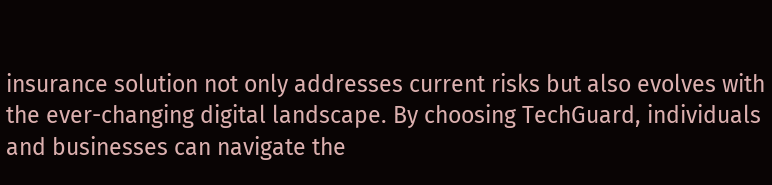insurance solution not only addresses current risks but also evolves with the ever-changing digital landscape. By choosing TechGuard, individuals and businesses can navigate the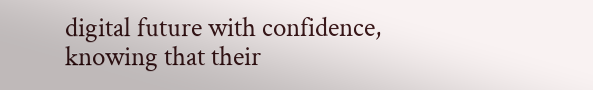digital future with confidence, knowing that their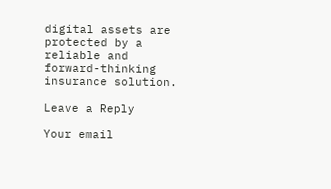digital assets are protected by a reliable and forward-thinking insurance solution.

Leave a Reply

Your email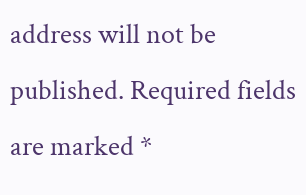address will not be published. Required fields are marked *